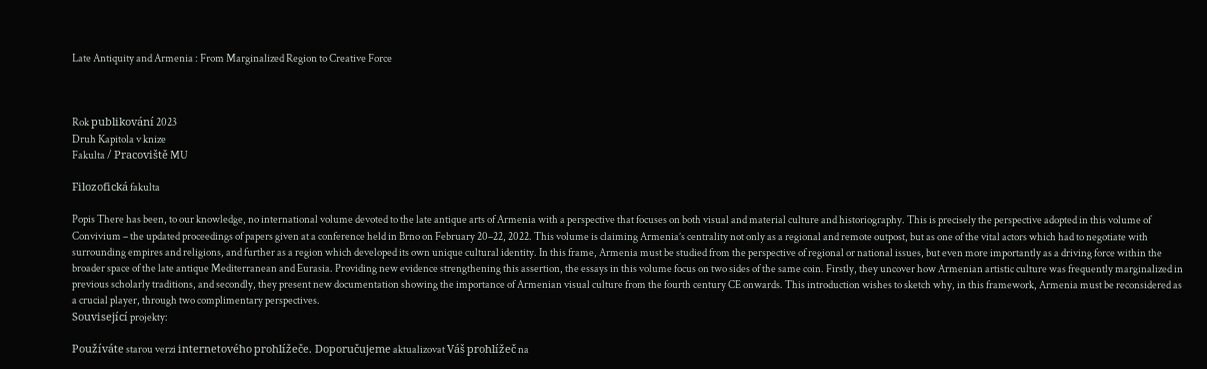Late Antiquity and Armenia : From Marginalized Region to Creative Force



Rok publikování 2023
Druh Kapitola v knize
Fakulta / Pracoviště MU

Filozofická fakulta

Popis There has been, to our knowledge, no international volume devoted to the late antique arts of Armenia with a perspective that focuses on both visual and material culture and historiography. This is precisely the perspective adopted in this volume of Convivium – the updated proceedings of papers given at a conference held in Brno on February 20–22, 2022. This volume is claiming Armenia’s centrality not only as a regional and remote outpost, but as one of the vital actors which had to negotiate with surrounding empires and religions, and further as a region which developed its own unique cultural identity. In this frame, Armenia must be studied from the perspective of regional or national issues, but even more importantly as a driving force within the broader space of the late antique Mediterranean and Eurasia. Providing new evidence strengthening this assertion, the essays in this volume focus on two sides of the same coin. Firstly, they uncover how Armenian artistic culture was frequently marginalized in previous scholarly traditions, and secondly, they present new documentation showing the importance of Armenian visual culture from the fourth century CE onwards. This introduction wishes to sketch why, in this framework, Armenia must be reconsidered as a crucial player, through two complimentary perspectives.
Související projekty:

Používáte starou verzi internetového prohlížeče. Doporučujeme aktualizovat Váš prohlížeč na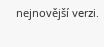nejnovější verzi.